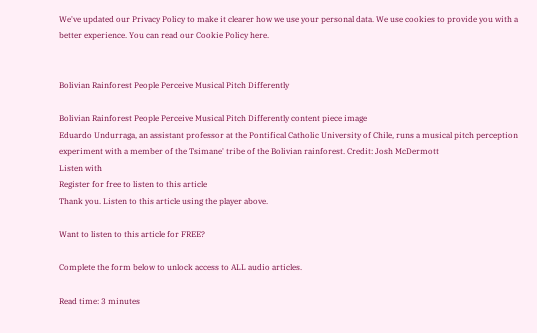We've updated our Privacy Policy to make it clearer how we use your personal data. We use cookies to provide you with a better experience. You can read our Cookie Policy here.


Bolivian Rainforest People Perceive Musical Pitch Differently

Bolivian Rainforest People Perceive Musical Pitch Differently content piece image
Eduardo Undurraga, an assistant professor at the Pontifical Catholic University of Chile, runs a musical pitch perception experiment with a member of the Tsimane' tribe of the Bolivian rainforest. Credit: Josh McDermott
Listen with
Register for free to listen to this article
Thank you. Listen to this article using the player above.

Want to listen to this article for FREE?

Complete the form below to unlock access to ALL audio articles.

Read time: 3 minutes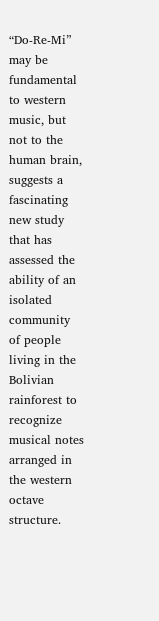“Do-Re-Mi” may be fundamental to western music, but not to the human brain, suggests a fascinating new study that has assessed the ability of an isolated community of people living in the Bolivian rainforest to recognize musical notes arranged in the western octave structure.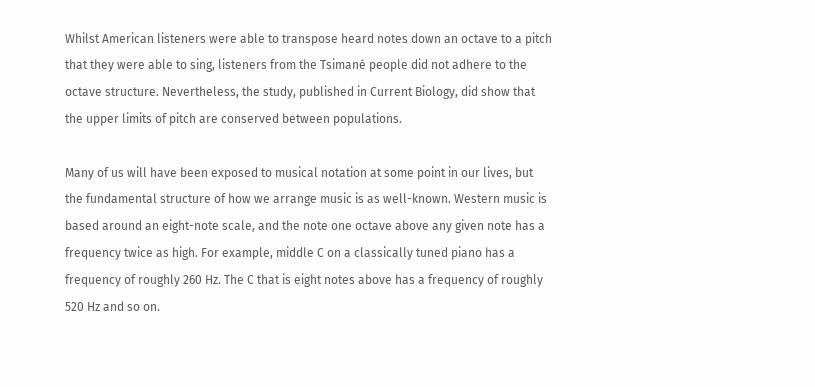Whilst American listeners were able to transpose heard notes down an octave to a pitch that they were able to sing, listeners from the Tsimané people did not adhere to the octave structure. Nevertheless, the study, published in Current Biology, did show that the upper limits of pitch are conserved between populations.

Many of us will have been exposed to musical notation at some point in our lives, but the fundamental structure of how we arrange music is as well-known. Western music is based around an eight-note scale, and the note one octave above any given note has a frequency twice as high. For example, middle C on a classically tuned piano has a
frequency of roughly 260 Hz. The C that is eight notes above has a frequency of roughly 520 Hz and so on.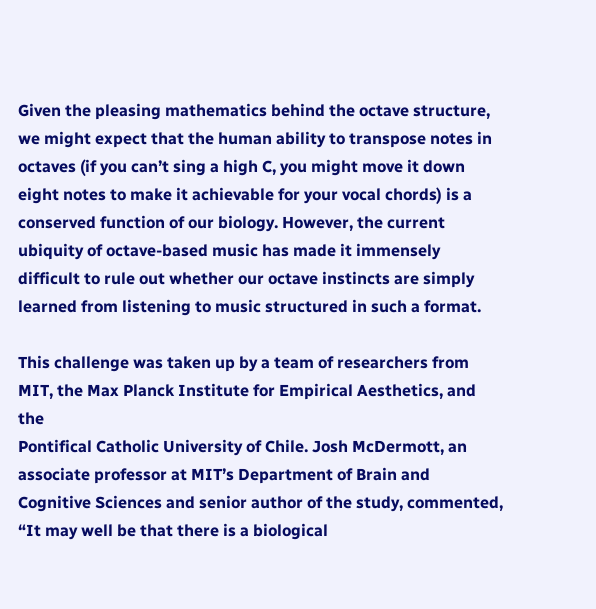Given the pleasing mathematics behind the octave structure, we might expect that the human ability to transpose notes in octaves (if you can’t sing a high C, you might move it down eight notes to make it achievable for your vocal chords) is a conserved function of our biology. However, the current ubiquity of octave-based music has made it immensely difficult to rule out whether our octave instincts are simply learned from listening to music structured in such a format.

This challenge was taken up by a team of researchers from MIT, the Max Planck Institute for Empirical Aesthetics, and the
Pontifical Catholic University of Chile. Josh McDermott, an associate professor at MIT’s Department of Brain and Cognitive Sciences and senior author of the study, commented, “It may well be that there is a biological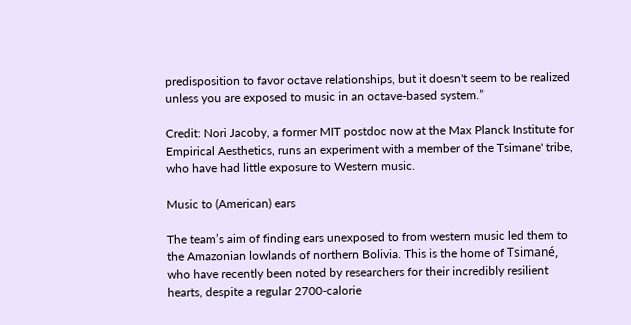predisposition to favor octave relationships, but it doesn't seem to be realized unless you are exposed to music in an octave-based system.”

Credit: Nori Jacoby, a former MIT postdoc now at the Max Planck Institute for Empirical Aesthetics, runs an experiment with a member of the Tsimane' tribe, who have had little exposure to Western music.

Music to (American) ears

The team’s aim of finding ears unexposed to from western music led them to the Amazonian lowlands of northern Bolivia. This is the home of Tsimané, who have recently been noted by researchers for their incredibly resilient hearts, despite a regular 2700-calorie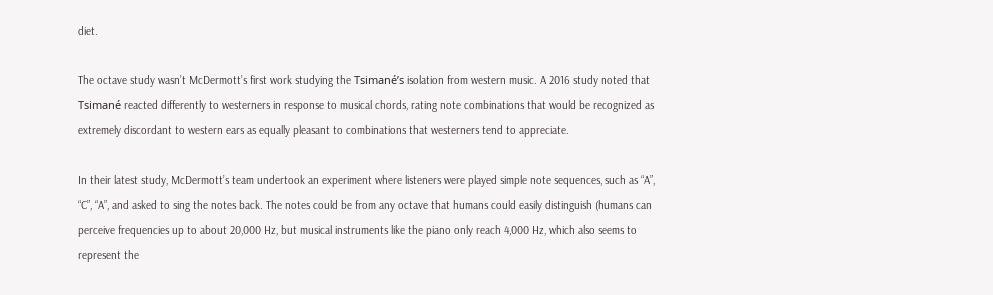diet.

The octave study wasn’t McDermott’s first work studying the Tsimané’s isolation from western music. A 2016 study noted that Tsimané reacted differently to westerners in response to musical chords, rating note combinations that would be recognized as extremely discordant to western ears as equally pleasant to combinations that westerners tend to appreciate.

In their latest study, McDermott’s team undertook an experiment where listeners were played simple note sequences, such as “A”, “C”, “A”, and asked to sing the notes back. The notes could be from any octave that humans could easily distinguish (humans can perceive frequencies up to about 20,000 Hz, but musical instruments like the piano only reach 4,000 Hz, which also seems to represent the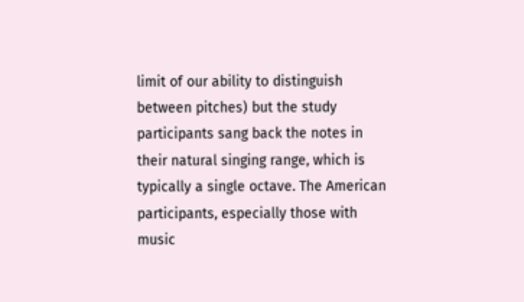limit of our ability to distinguish between pitches) but the study participants sang back the notes in their natural singing range, which is typically a single octave. The American participants, especially those with music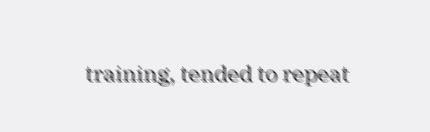training, tended to repeat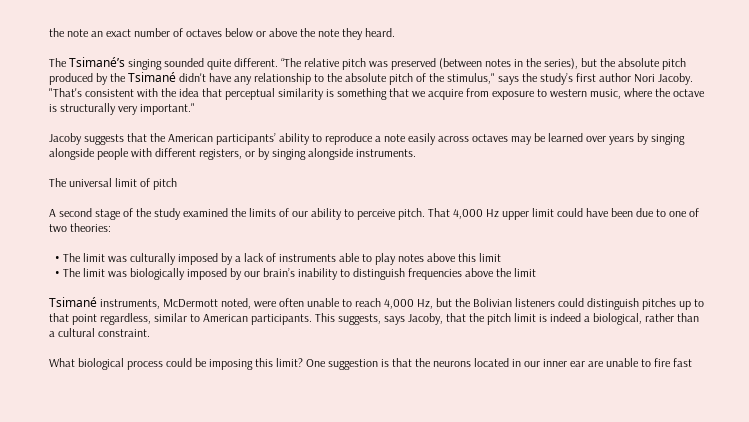the note an exact number of octaves below or above the note they heard.

The Tsimané’s singing sounded quite different. “The relative pitch was preserved (between notes in the series), but the absolute pitch produced by the Tsimané didn't have any relationship to the absolute pitch of the stimulus," says the study’s first author Nori Jacoby. "That's consistent with the idea that perceptual similarity is something that we acquire from exposure to western music, where the octave is structurally very important."

Jacoby suggests that the American participants’ ability to reproduce a note easily across octaves may be learned over years by singing alongside people with different registers, or by singing alongside instruments.

The universal limit of pitch

A second stage of the study examined the limits of our ability to perceive pitch. That 4,000 Hz upper limit could have been due to one of two theories:

  • The limit was culturally imposed by a lack of instruments able to play notes above this limit
  • The limit was biologically imposed by our brain’s inability to distinguish frequencies above the limit

Tsimané instruments, McDermott noted, were often unable to reach 4,000 Hz, but the Bolivian listeners could distinguish pitches up to that point regardless, similar to American participants. This suggests, says Jacoby, that the pitch limit is indeed a biological, rather than a cultural constraint.

What biological process could be imposing this limit? One suggestion is that the neurons located in our inner ear are unable to fire fast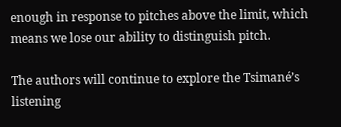enough in response to pitches above the limit, which means we lose our ability to distinguish pitch.

The authors will continue to explore the Tsimané’s listening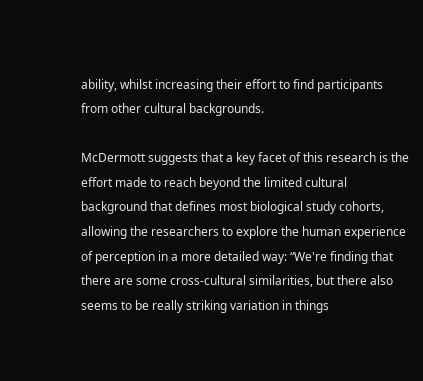ability, whilst increasing their effort to find participants from other cultural backgrounds.

McDermott suggests that a key facet of this research is the effort made to reach beyond the limited cultural background that defines most biological study cohorts, allowing the researchers to explore the human experience of perception in a more detailed way: “We're finding that there are some cross-cultural similarities, but there also seems to be really striking variation in things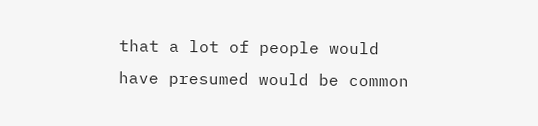that a lot of people would have presumed would be common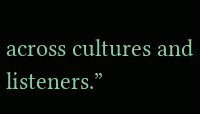across cultures and listeners.”